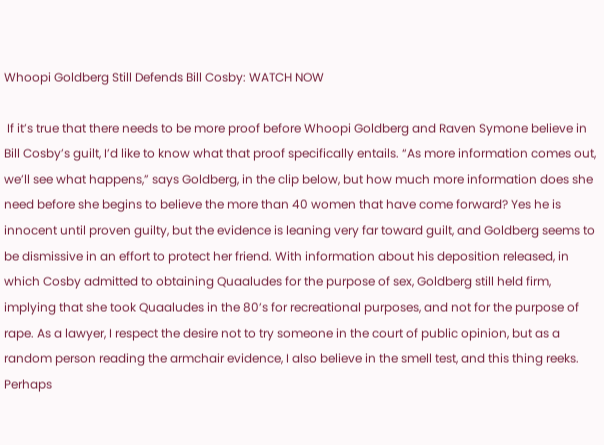Whoopi Goldberg Still Defends Bill Cosby: WATCH NOW

 If it’s true that there needs to be more proof before Whoopi Goldberg and Raven Symone believe in Bill Cosby’s guilt, I’d like to know what that proof specifically entails. “As more information comes out, we’ll see what happens,” says Goldberg, in the clip below, but how much more information does she need before she begins to believe the more than 40 women that have come forward? Yes he is innocent until proven guilty, but the evidence is leaning very far toward guilt, and Goldberg seems to be dismissive in an effort to protect her friend. With information about his deposition released, in which Cosby admitted to obtaining Quaaludes for the purpose of sex, Goldberg still held firm, implying that she took Quaaludes in the 80’s for recreational purposes, and not for the purpose of rape. As a lawyer, I respect the desire not to try someone in the court of public opinion, but as a random person reading the armchair evidence, I also believe in the smell test, and this thing reeks. Perhaps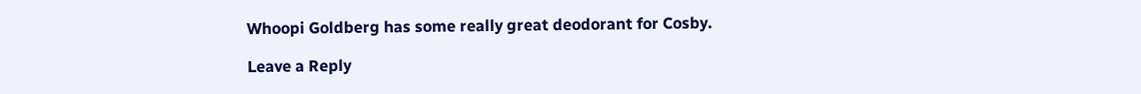Whoopi Goldberg has some really great deodorant for Cosby.

Leave a Reply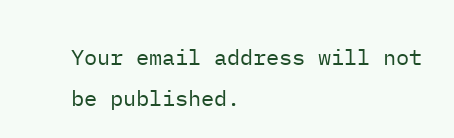Your email address will not be published.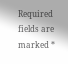Required fields are marked *